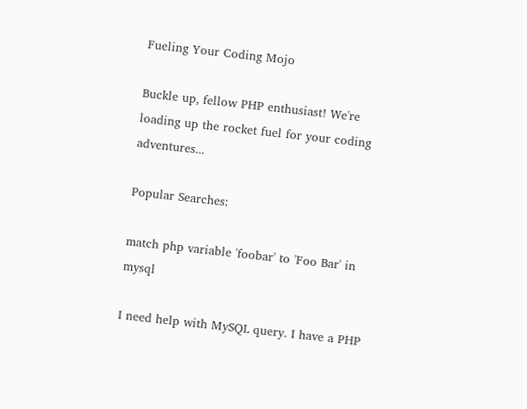Fueling Your Coding Mojo

Buckle up, fellow PHP enthusiast! We're loading up the rocket fuel for your coding adventures...

Popular Searches:

match php variable 'foobar' to 'Foo Bar' in mysql

I need help with MySQL query. I have a PHP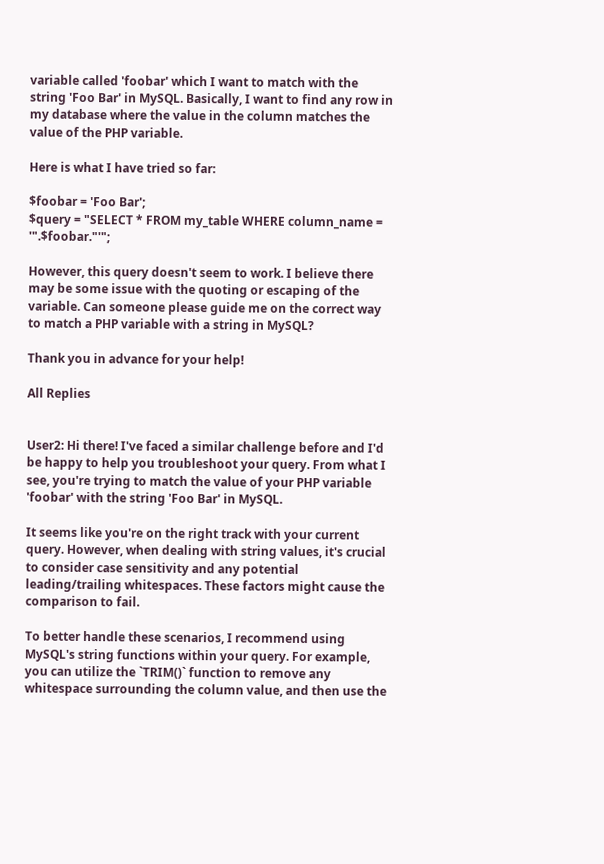variable called 'foobar' which I want to match with the string 'Foo Bar' in MySQL. Basically, I want to find any row in my database where the value in the column matches the value of the PHP variable.

Here is what I have tried so far:

$foobar = 'Foo Bar';
$query = "SELECT * FROM my_table WHERE column_name = '".$foobar."'";

However, this query doesn't seem to work. I believe there may be some issue with the quoting or escaping of the variable. Can someone please guide me on the correct way to match a PHP variable with a string in MySQL?

Thank you in advance for your help!

All Replies


User2: Hi there! I've faced a similar challenge before and I'd be happy to help you troubleshoot your query. From what I see, you're trying to match the value of your PHP variable 'foobar' with the string 'Foo Bar' in MySQL.

It seems like you're on the right track with your current query. However, when dealing with string values, it's crucial to consider case sensitivity and any potential leading/trailing whitespaces. These factors might cause the comparison to fail.

To better handle these scenarios, I recommend using MySQL's string functions within your query. For example, you can utilize the `TRIM()` function to remove any whitespace surrounding the column value, and then use the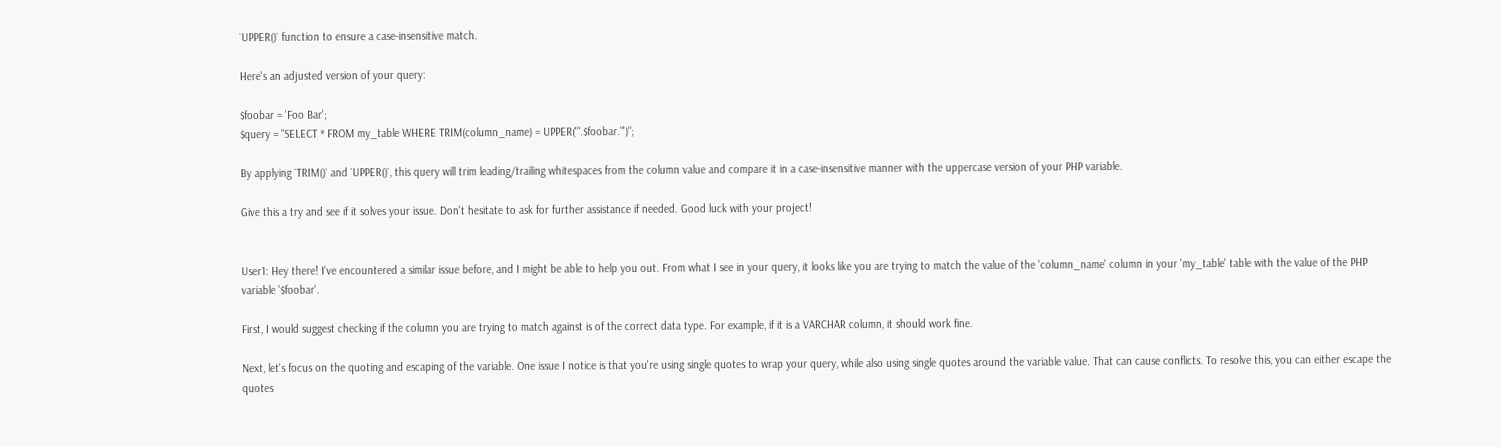`UPPER()` function to ensure a case-insensitive match.

Here's an adjusted version of your query:

$foobar = 'Foo Bar';
$query = "SELECT * FROM my_table WHERE TRIM(column_name) = UPPER('".$foobar."')";

By applying `TRIM()` and `UPPER()`, this query will trim leading/trailing whitespaces from the column value and compare it in a case-insensitive manner with the uppercase version of your PHP variable.

Give this a try and see if it solves your issue. Don't hesitate to ask for further assistance if needed. Good luck with your project!


User1: Hey there! I've encountered a similar issue before, and I might be able to help you out. From what I see in your query, it looks like you are trying to match the value of the 'column_name' column in your 'my_table' table with the value of the PHP variable '$foobar'.

First, I would suggest checking if the column you are trying to match against is of the correct data type. For example, if it is a VARCHAR column, it should work fine.

Next, let's focus on the quoting and escaping of the variable. One issue I notice is that you're using single quotes to wrap your query, while also using single quotes around the variable value. That can cause conflicts. To resolve this, you can either escape the quotes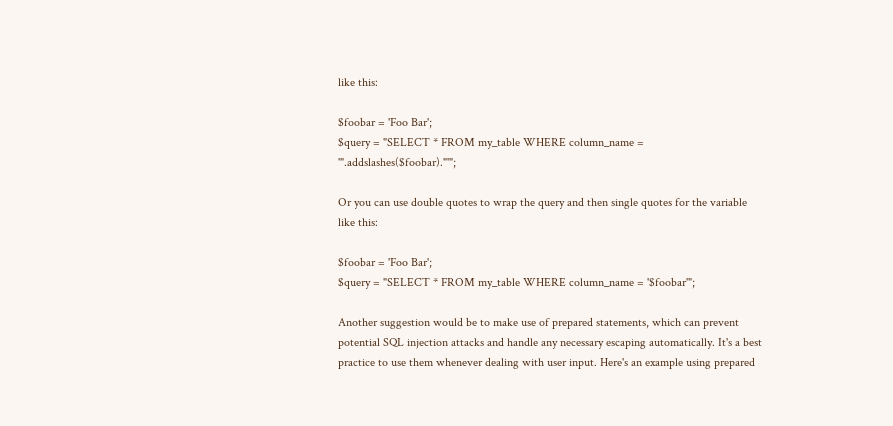like this:

$foobar = 'Foo Bar';
$query = "SELECT * FROM my_table WHERE column_name = '".addslashes($foobar)."'";

Or you can use double quotes to wrap the query and then single quotes for the variable like this:

$foobar = 'Foo Bar';
$query = "SELECT * FROM my_table WHERE column_name = '$foobar'";

Another suggestion would be to make use of prepared statements, which can prevent potential SQL injection attacks and handle any necessary escaping automatically. It's a best practice to use them whenever dealing with user input. Here's an example using prepared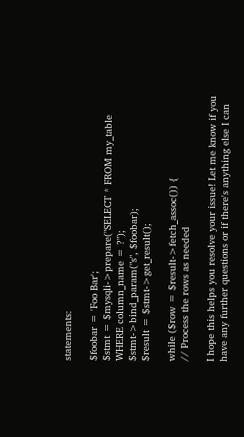statements:

$foobar = 'Foo Bar';
$stmt = $mysqli->prepare("SELECT * FROM my_table WHERE column_name = ?");
$stmt->bind_param("s", $foobar);
$result = $stmt->get_result();

while ($row = $result->fetch_assoc()) {
// Process the rows as needed

I hope this helps you resolve your issue! Let me know if you have any further questions or if there's anything else I can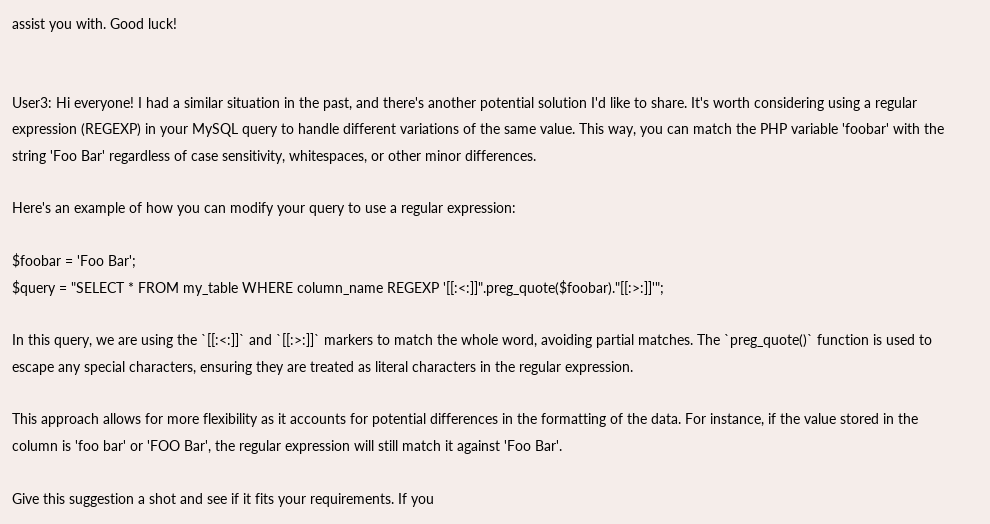assist you with. Good luck!


User3: Hi everyone! I had a similar situation in the past, and there's another potential solution I'd like to share. It's worth considering using a regular expression (REGEXP) in your MySQL query to handle different variations of the same value. This way, you can match the PHP variable 'foobar' with the string 'Foo Bar' regardless of case sensitivity, whitespaces, or other minor differences.

Here's an example of how you can modify your query to use a regular expression:

$foobar = 'Foo Bar';
$query = "SELECT * FROM my_table WHERE column_name REGEXP '[[:<:]]".preg_quote($foobar)."[[:>:]]'";

In this query, we are using the `[[:<:]]` and `[[:>:]]` markers to match the whole word, avoiding partial matches. The `preg_quote()` function is used to escape any special characters, ensuring they are treated as literal characters in the regular expression.

This approach allows for more flexibility as it accounts for potential differences in the formatting of the data. For instance, if the value stored in the column is 'foo bar' or 'FOO Bar', the regular expression will still match it against 'Foo Bar'.

Give this suggestion a shot and see if it fits your requirements. If you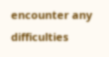encounter any difficulties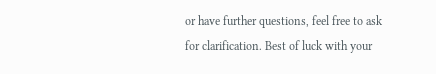or have further questions, feel free to ask for clarification. Best of luck with your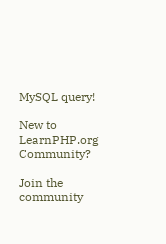MySQL query!

New to LearnPHP.org Community?

Join the community